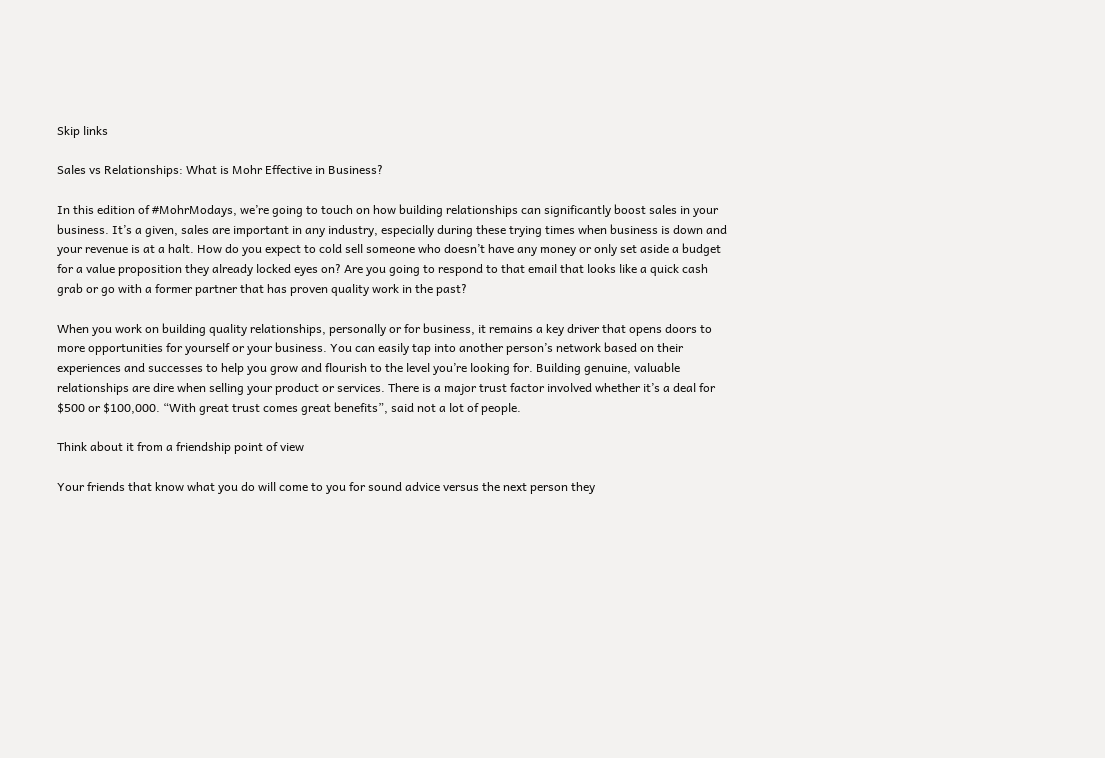Skip links

Sales vs Relationships: What is Mohr Effective in Business?

In this edition of #MohrModays, we’re going to touch on how building relationships can significantly boost sales in your business. It’s a given, sales are important in any industry, especially during these trying times when business is down and your revenue is at a halt. How do you expect to cold sell someone who doesn’t have any money or only set aside a budget for a value proposition they already locked eyes on? Are you going to respond to that email that looks like a quick cash grab or go with a former partner that has proven quality work in the past?

When you work on building quality relationships, personally or for business, it remains a key driver that opens doors to more opportunities for yourself or your business. You can easily tap into another person’s network based on their experiences and successes to help you grow and flourish to the level you’re looking for. Building genuine, valuable relationships are dire when selling your product or services. There is a major trust factor involved whether it’s a deal for $500 or $100,000. “With great trust comes great benefits”, said not a lot of people.

Think about it from a friendship point of view

Your friends that know what you do will come to you for sound advice versus the next person they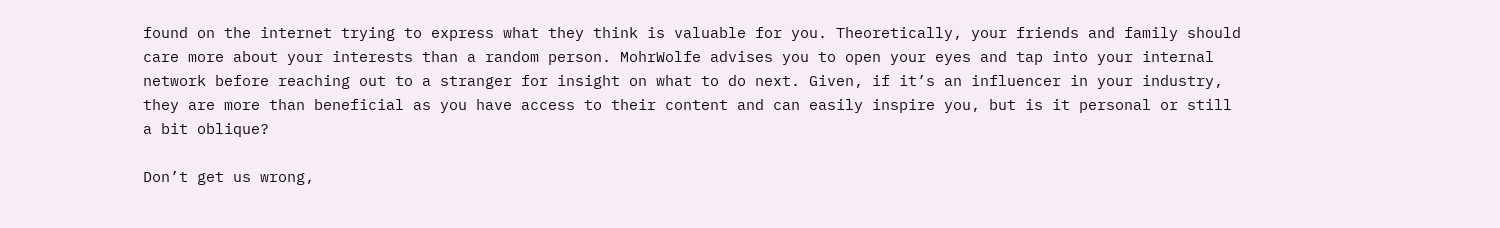found on the internet trying to express what they think is valuable for you. Theoretically, your friends and family should care more about your interests than a random person. MohrWolfe advises you to open your eyes and tap into your internal network before reaching out to a stranger for insight on what to do next. Given, if it’s an influencer in your industry, they are more than beneficial as you have access to their content and can easily inspire you, but is it personal or still a bit oblique?

Don’t get us wrong,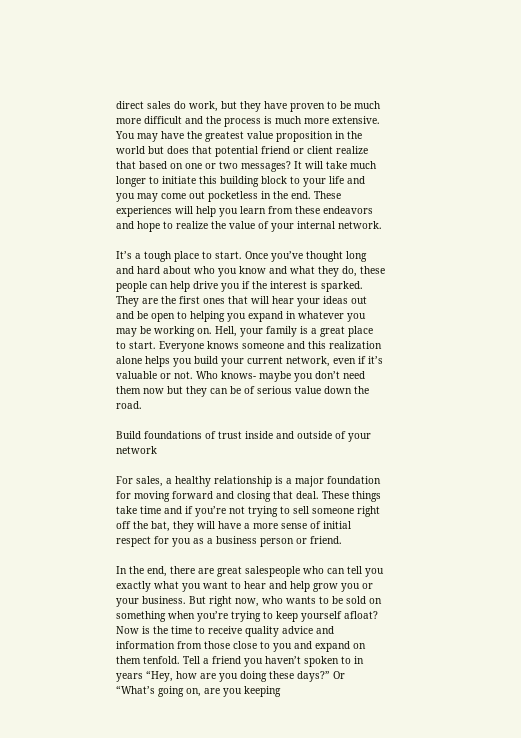direct sales do work, but they have proven to be much more difficult and the process is much more extensive. You may have the greatest value proposition in the world but does that potential friend or client realize that based on one or two messages? It will take much longer to initiate this building block to your life and you may come out pocketless in the end. These experiences will help you learn from these endeavors and hope to realize the value of your internal network.

It’s a tough place to start. Once you’ve thought long and hard about who you know and what they do, these people can help drive you if the interest is sparked. They are the first ones that will hear your ideas out and be open to helping you expand in whatever you may be working on. Hell, your family is a great place to start. Everyone knows someone and this realization alone helps you build your current network, even if it’s valuable or not. Who knows- maybe you don’t need them now but they can be of serious value down the road.

Build foundations of trust inside and outside of your network

For sales, a healthy relationship is a major foundation for moving forward and closing that deal. These things take time and if you’re not trying to sell someone right off the bat, they will have a more sense of initial respect for you as a business person or friend.

In the end, there are great salespeople who can tell you exactly what you want to hear and help grow you or your business. But right now, who wants to be sold on something when you’re trying to keep yourself afloat? Now is the time to receive quality advice and information from those close to you and expand on them tenfold. Tell a friend you haven’t spoken to in years “Hey, how are you doing these days?” Or “What’s going on, are you keeping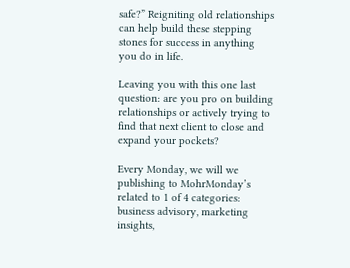safe?” Reigniting old relationships can help build these stepping stones for success in anything you do in life.

Leaving you with this one last question: are you pro on building relationships or actively trying to find that next client to close and expand your pockets?

Every Monday, we will we publishing to MohrMonday’s related to 1 of 4 categories: business advisory, marketing insights,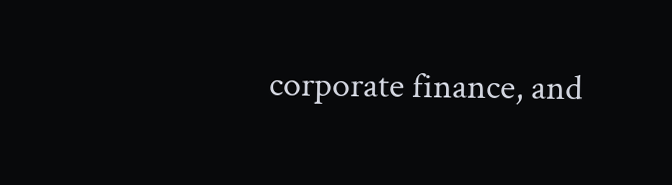corporate finance, and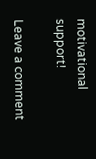motivational support!

Leave a comment